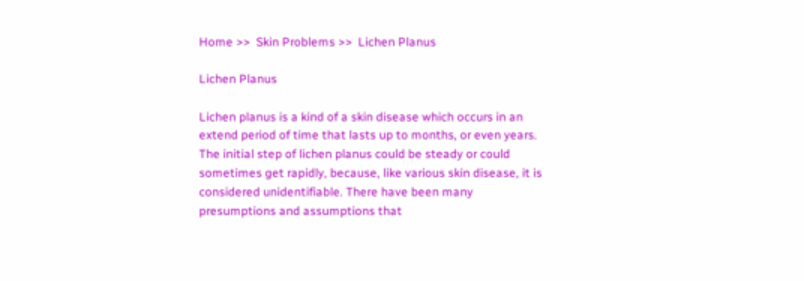Home >>  Skin Problems >>  Lichen Planus

Lichen Planus

Lichen planus is a kind of a skin disease which occurs in an extend period of time that lasts up to months, or even years. The initial step of lichen planus could be steady or could sometimes get rapidly, because, like various skin disease, it is considered unidentifiable. There have been many presumptions and assumptions that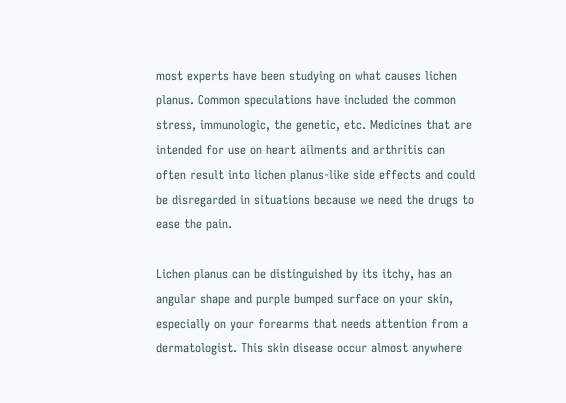most experts have been studying on what causes lichen planus. Common speculations have included the common stress, immunologic, the genetic, etc. Medicines that are intended for use on heart ailments and arthritis can often result into lichen planus-like side effects and could be disregarded in situations because we need the drugs to ease the pain.

Lichen planus can be distinguished by its itchy, has an angular shape and purple bumped surface on your skin, especially on your forearms that needs attention from a dermatologist. This skin disease occur almost anywhere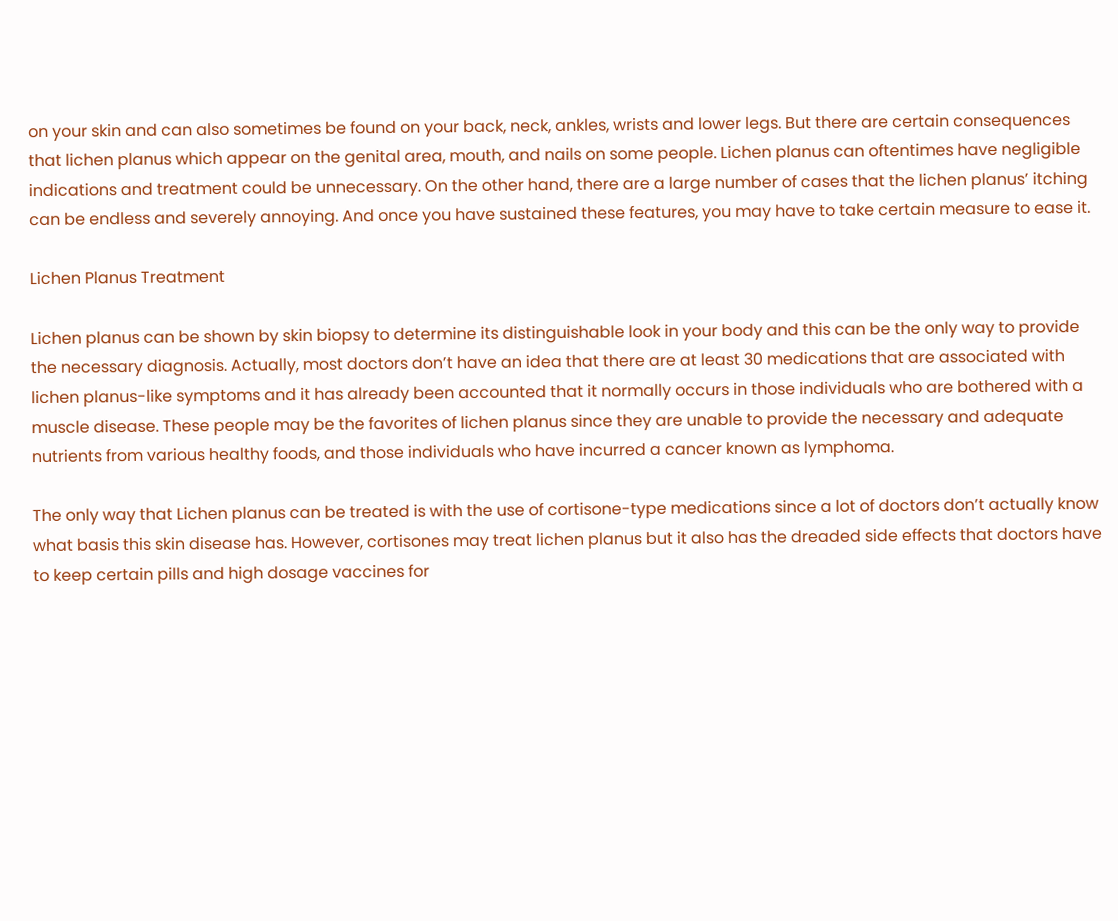on your skin and can also sometimes be found on your back, neck, ankles, wrists and lower legs. But there are certain consequences that lichen planus which appear on the genital area, mouth, and nails on some people. Lichen planus can oftentimes have negligible indications and treatment could be unnecessary. On the other hand, there are a large number of cases that the lichen planus’ itching can be endless and severely annoying. And once you have sustained these features, you may have to take certain measure to ease it.

Lichen Planus Treatment

Lichen planus can be shown by skin biopsy to determine its distinguishable look in your body and this can be the only way to provide the necessary diagnosis. Actually, most doctors don’t have an idea that there are at least 30 medications that are associated with lichen planus-like symptoms and it has already been accounted that it normally occurs in those individuals who are bothered with a muscle disease. These people may be the favorites of lichen planus since they are unable to provide the necessary and adequate nutrients from various healthy foods, and those individuals who have incurred a cancer known as lymphoma.

The only way that Lichen planus can be treated is with the use of cortisone-type medications since a lot of doctors don’t actually know what basis this skin disease has. However, cortisones may treat lichen planus but it also has the dreaded side effects that doctors have to keep certain pills and high dosage vaccines for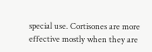special use. Cortisones are more effective mostly when they are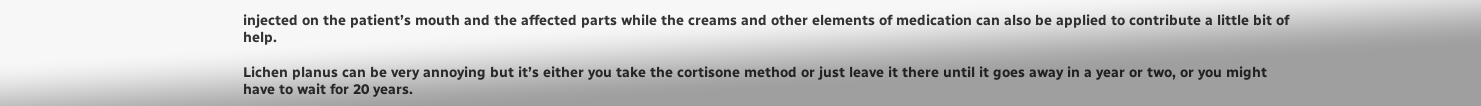injected on the patient’s mouth and the affected parts while the creams and other elements of medication can also be applied to contribute a little bit of help.

Lichen planus can be very annoying but it’s either you take the cortisone method or just leave it there until it goes away in a year or two, or you might have to wait for 20 years.